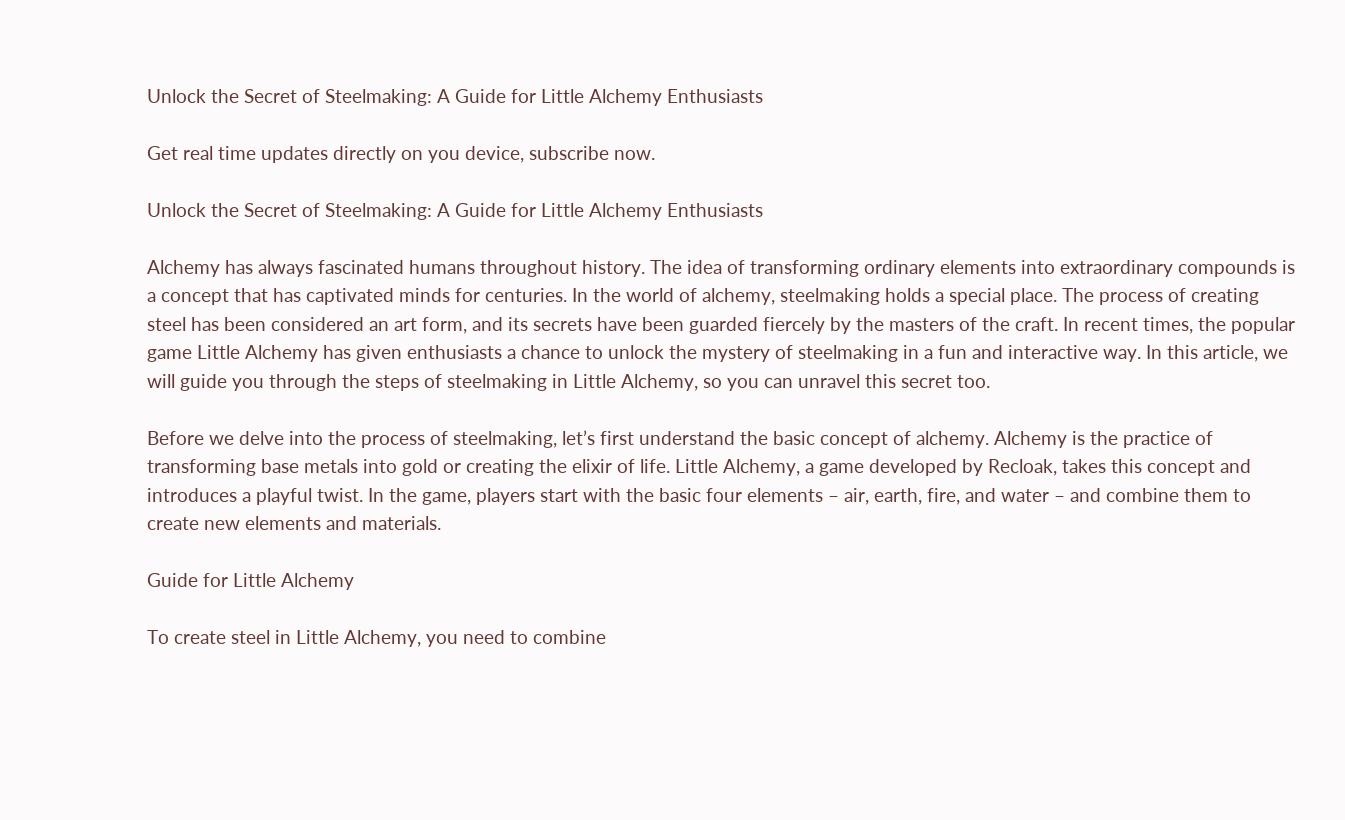Unlock the Secret of Steelmaking: A Guide for Little Alchemy Enthusiasts

Get real time updates directly on you device, subscribe now.

Unlock the Secret of Steelmaking: A Guide for Little Alchemy Enthusiasts

Alchemy has always fascinated humans throughout history. The idea of transforming ordinary elements into extraordinary compounds is a concept that has captivated minds for centuries. In the world of alchemy, steelmaking holds a special place. The process of creating steel has been considered an art form, and its secrets have been guarded fiercely by the masters of the craft. In recent times, the popular game Little Alchemy has given enthusiasts a chance to unlock the mystery of steelmaking in a fun and interactive way. In this article, we will guide you through the steps of steelmaking in Little Alchemy, so you can unravel this secret too.

Before we delve into the process of steelmaking, let’s first understand the basic concept of alchemy. Alchemy is the practice of transforming base metals into gold or creating the elixir of life. Little Alchemy, a game developed by Recloak, takes this concept and introduces a playful twist. In the game, players start with the basic four elements – air, earth, fire, and water – and combine them to create new elements and materials.

Guide for Little Alchemy

To create steel in Little Alchemy, you need to combine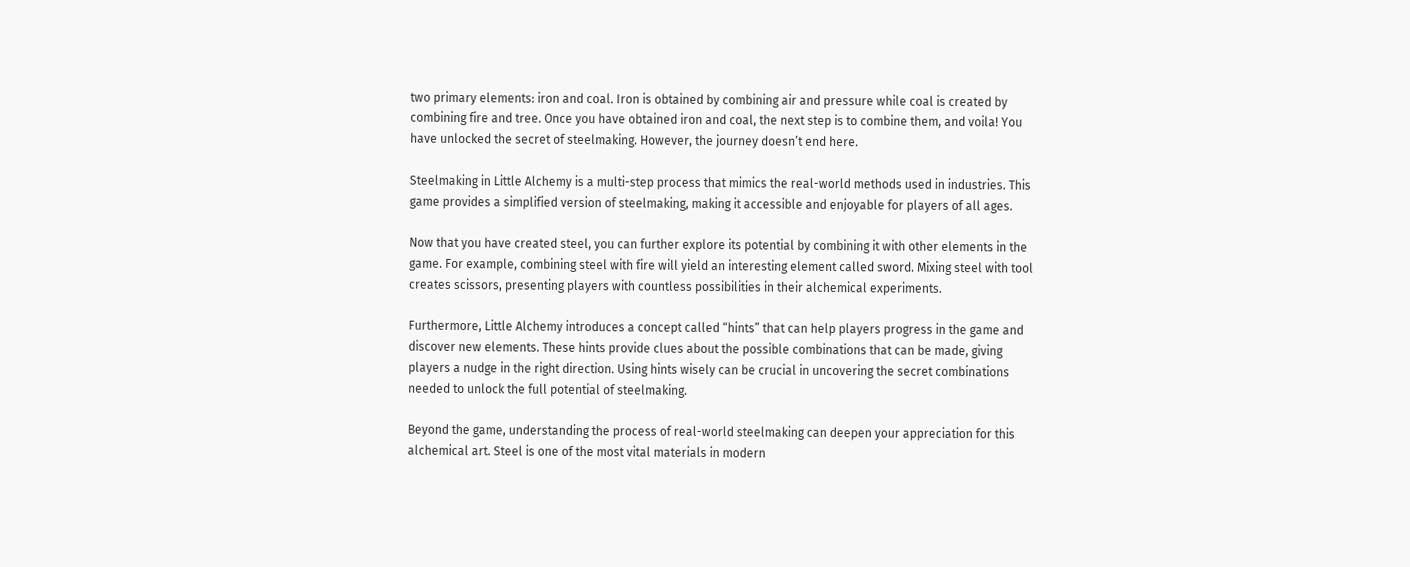two primary elements: iron and coal. Iron is obtained by combining air and pressure while coal is created by combining fire and tree. Once you have obtained iron and coal, the next step is to combine them, and voila! You have unlocked the secret of steelmaking. However, the journey doesn’t end here.

Steelmaking in Little Alchemy is a multi-step process that mimics the real-world methods used in industries. This game provides a simplified version of steelmaking, making it accessible and enjoyable for players of all ages.

Now that you have created steel, you can further explore its potential by combining it with other elements in the game. For example, combining steel with fire will yield an interesting element called sword. Mixing steel with tool creates scissors, presenting players with countless possibilities in their alchemical experiments.

Furthermore, Little Alchemy introduces a concept called “hints” that can help players progress in the game and discover new elements. These hints provide clues about the possible combinations that can be made, giving players a nudge in the right direction. Using hints wisely can be crucial in uncovering the secret combinations needed to unlock the full potential of steelmaking.

Beyond the game, understanding the process of real-world steelmaking can deepen your appreciation for this alchemical art. Steel is one of the most vital materials in modern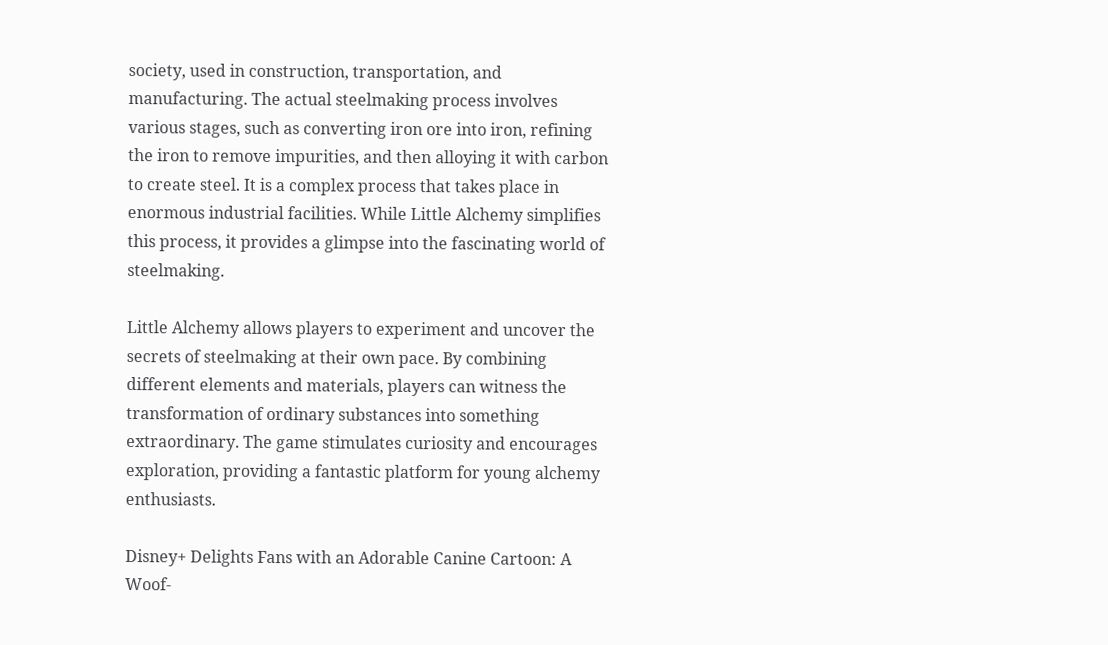society, used in construction, transportation, and manufacturing. The actual steelmaking process involves various stages, such as converting iron ore into iron, refining the iron to remove impurities, and then alloying it with carbon to create steel. It is a complex process that takes place in enormous industrial facilities. While Little Alchemy simplifies this process, it provides a glimpse into the fascinating world of steelmaking.

Little Alchemy allows players to experiment and uncover the secrets of steelmaking at their own pace. By combining different elements and materials, players can witness the transformation of ordinary substances into something extraordinary. The game stimulates curiosity and encourages exploration, providing a fantastic platform for young alchemy enthusiasts.

Disney+ Delights Fans with an Adorable Canine Cartoon: A Woof-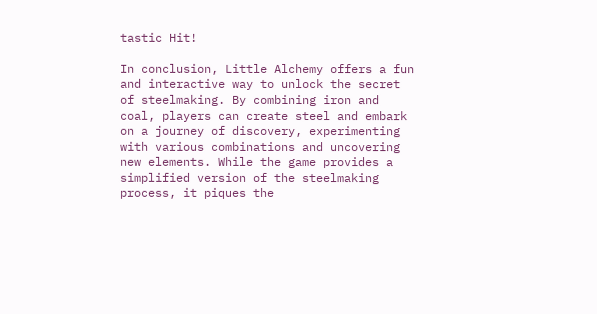tastic Hit!

In conclusion, Little Alchemy offers a fun and interactive way to unlock the secret of steelmaking. By combining iron and coal, players can create steel and embark on a journey of discovery, experimenting with various combinations and uncovering new elements. While the game provides a simplified version of the steelmaking process, it piques the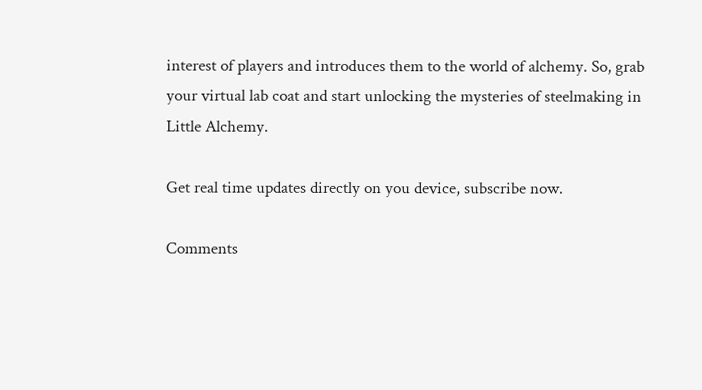interest of players and introduces them to the world of alchemy. So, grab your virtual lab coat and start unlocking the mysteries of steelmaking in Little Alchemy.

Get real time updates directly on you device, subscribe now.

Comments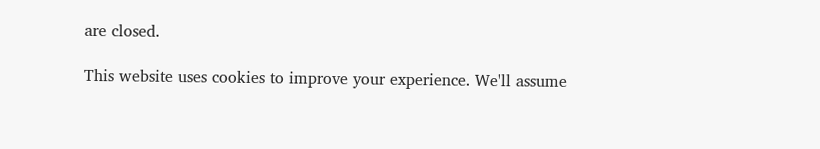are closed.

This website uses cookies to improve your experience. We'll assume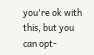you're ok with this, but you can opt-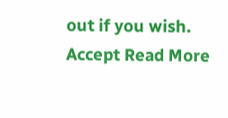out if you wish. Accept Read More